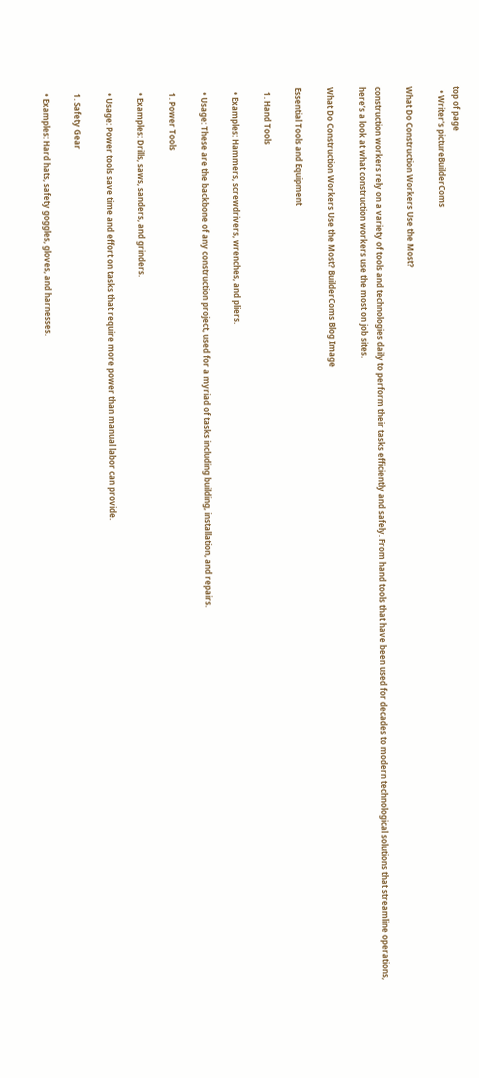top of page
  • Writer's pictureBuilderComs

What Do Construction Workers Use the Most?

construction workers rely on a variety of tools and technologies daily to perform their tasks efficiently and safely. From hand tools that have been used for decades to modern technological solutions that streamline operations, here’s a look at what construction workers use the most on job sites.

What Do Construction Workers Use the Most? BuilderComs Blog Image

Essential Tools and Equipment

  1. Hand Tools

  • Examples: Hammers, screwdrivers, wrenches, and pliers.

  • Usage: These are the backbone of any construction project, used for a myriad of tasks including building, installation, and repairs.

  1. Power Tools

  • Examples: Drills, saws, sanders, and grinders.

  • Usage: Power tools save time and effort on tasks that require more power than manual labor can provide.

  1. Safety Gear

  • Examples: Hard hats, safety goggles, gloves, and harnesses.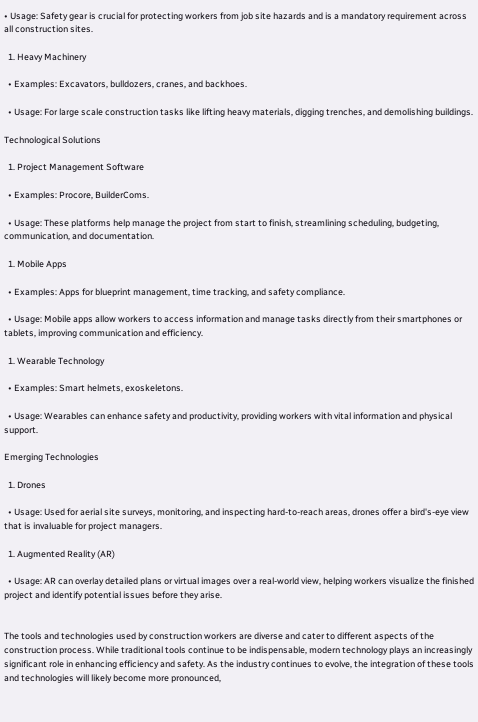• Usage: Safety gear is crucial for protecting workers from job site hazards and is a mandatory requirement across all construction sites.

  1. Heavy Machinery

  • Examples: Excavators, bulldozers, cranes, and backhoes.

  • Usage: For large scale construction tasks like lifting heavy materials, digging trenches, and demolishing buildings.

Technological Solutions

  1. Project Management Software

  • Examples: Procore, BuilderComs.

  • Usage: These platforms help manage the project from start to finish, streamlining scheduling, budgeting, communication, and documentation.

  1. Mobile Apps

  • Examples: Apps for blueprint management, time tracking, and safety compliance.

  • Usage: Mobile apps allow workers to access information and manage tasks directly from their smartphones or tablets, improving communication and efficiency.

  1. Wearable Technology

  • Examples: Smart helmets, exoskeletons.

  • Usage: Wearables can enhance safety and productivity, providing workers with vital information and physical support.

Emerging Technologies

  1. Drones

  • Usage: Used for aerial site surveys, monitoring, and inspecting hard-to-reach areas, drones offer a bird's-eye view that is invaluable for project managers.

  1. Augmented Reality (AR)

  • Usage: AR can overlay detailed plans or virtual images over a real-world view, helping workers visualize the finished project and identify potential issues before they arise.


The tools and technologies used by construction workers are diverse and cater to different aspects of the construction process. While traditional tools continue to be indispensable, modern technology plays an increasingly significant role in enhancing efficiency and safety. As the industry continues to evolve, the integration of these tools and technologies will likely become more pronounced,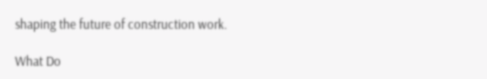shaping the future of construction work.

What Do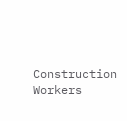Construction Workers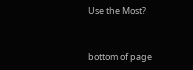Use the Most?


bottom of page